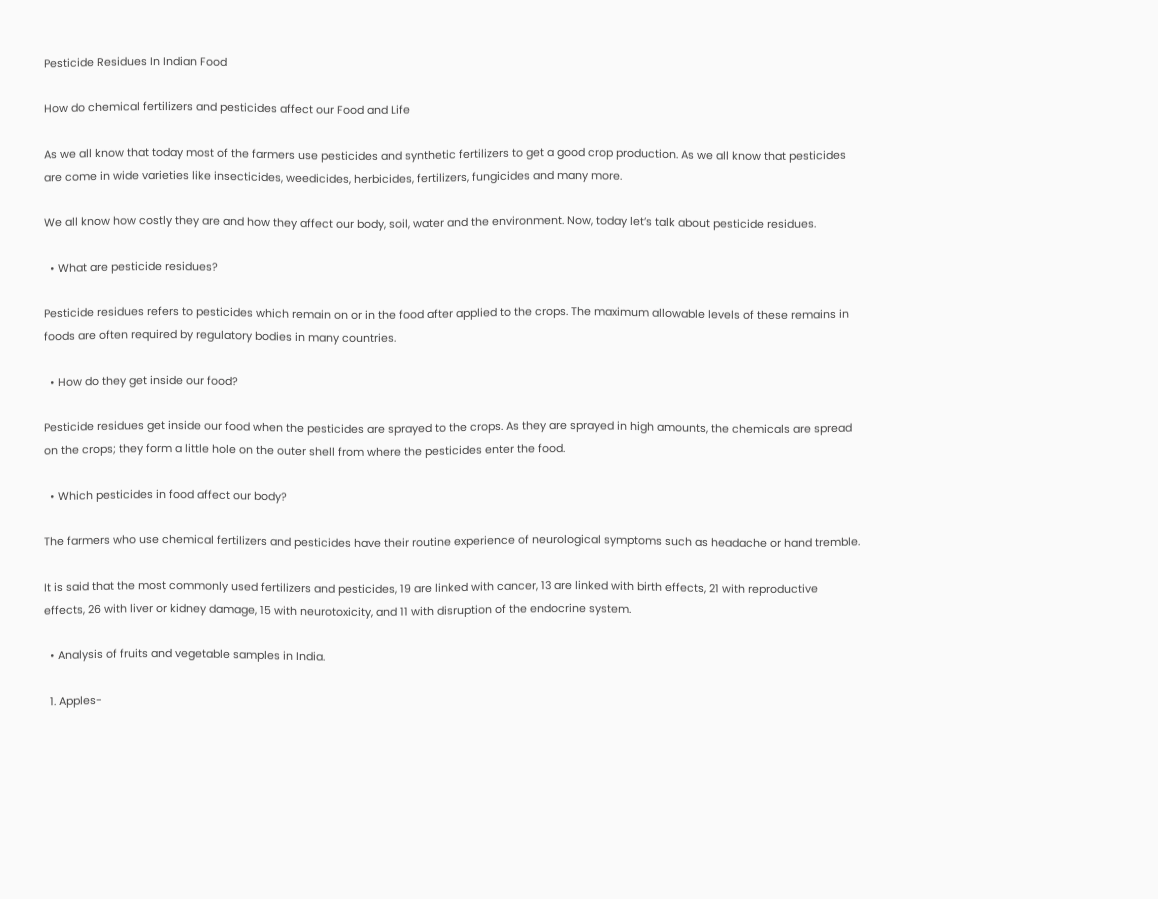Pesticide Residues In Indian Food

How do chemical fertilizers and pesticides affect our Food and Life

As we all know that today most of the farmers use pesticides and synthetic fertilizers to get a good crop production. As we all know that pesticides are come in wide varieties like insecticides, weedicides, herbicides, fertilizers, fungicides and many more.

We all know how costly they are and how they affect our body, soil, water and the environment. Now, today let’s talk about pesticide residues.

  • What are pesticide residues?

Pesticide residues refers to pesticides which remain on or in the food after applied to the crops. The maximum allowable levels of these remains in foods are often required by regulatory bodies in many countries.

  • How do they get inside our food?

Pesticide residues get inside our food when the pesticides are sprayed to the crops. As they are sprayed in high amounts, the chemicals are spread on the crops; they form a little hole on the outer shell from where the pesticides enter the food.

  • Which pesticides in food affect our body?

The farmers who use chemical fertilizers and pesticides have their routine experience of neurological symptoms such as headache or hand tremble.

It is said that the most commonly used fertilizers and pesticides, 19 are linked with cancer, 13 are linked with birth effects, 21 with reproductive effects, 26 with liver or kidney damage, 15 with neurotoxicity, and 11 with disruption of the endocrine system.

  • Analysis of fruits and vegetable samples in India.

  1. Apples-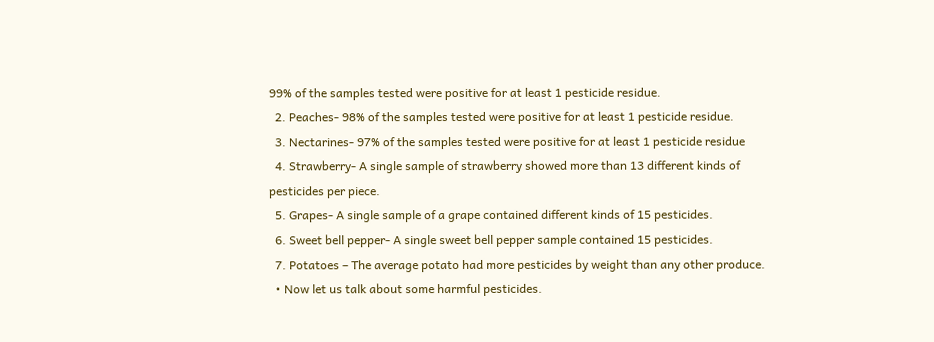99% of the samples tested were positive for at least 1 pesticide residue.
  2. Peaches- 98% of the samples tested were positive for at least 1 pesticide residue.
  3. Nectarines- 97% of the samples tested were positive for at least 1 pesticide residue
  4. Strawberry- A single sample of strawberry showed more than 13 different kinds of pesticides per piece.
  5. Grapes- A single sample of a grape contained different kinds of 15 pesticides.
  6. Sweet bell pepper- A single sweet bell pepper sample contained 15 pesticides.
  7. Potatoes – The average potato had more pesticides by weight than any other produce.
  • Now let us talk about some harmful pesticides.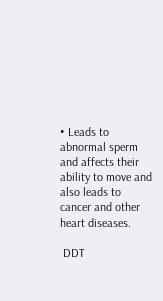• Leads to abnormal sperm and affects their ability to move and also leads to cancer and other heart diseases.

 DDT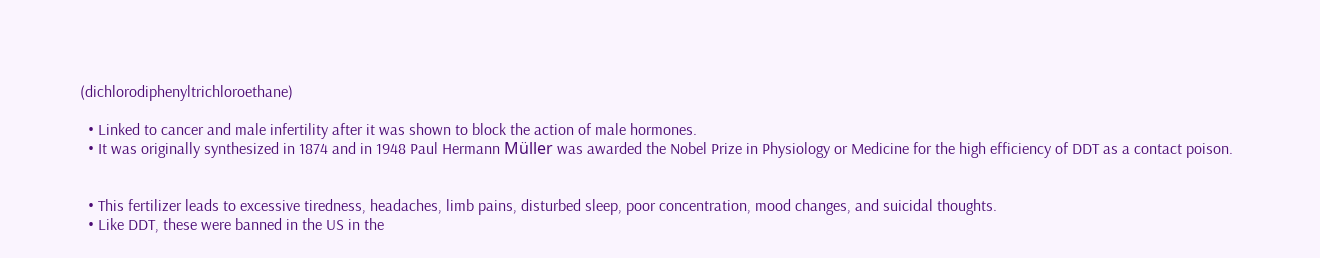(dichlorodiphenyltrichloroethane)

  • Linked to cancer and male infertility after it was shown to block the action of male hormones.
  • It was originally synthesized in 1874 and in 1948 Paul Hermann Müller was awarded the Nobel Prize in Physiology or Medicine for the high efficiency of DDT as a contact poison.


  • This fertilizer leads to excessive tiredness, headaches, limb pains, disturbed sleep, poor concentration, mood changes, and suicidal thoughts.
  • Like DDT, these were banned in the US in the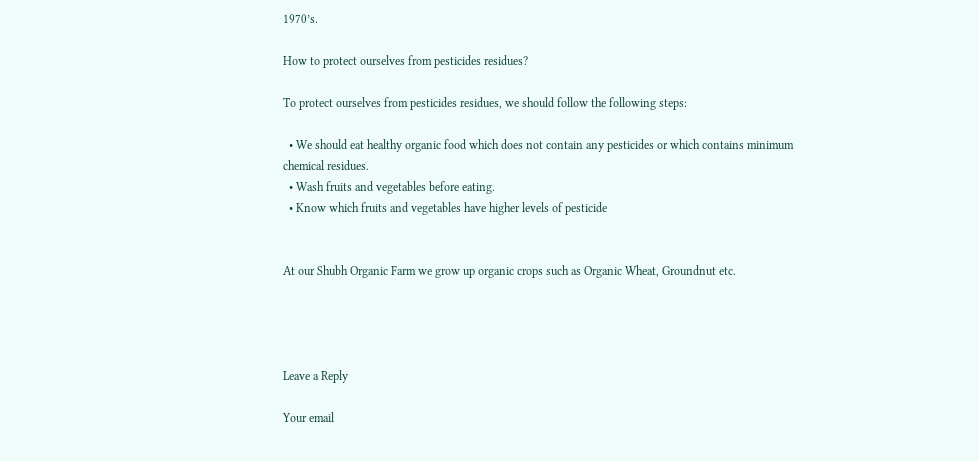1970’s.

How to protect ourselves from pesticides residues?

To protect ourselves from pesticides residues, we should follow the following steps:

  • We should eat healthy organic food which does not contain any pesticides or which contains minimum chemical residues.
  • Wash fruits and vegetables before eating.
  • Know which fruits and vegetables have higher levels of pesticide


At our Shubh Organic Farm we grow up organic crops such as Organic Wheat, Groundnut etc.




Leave a Reply

Your email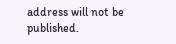address will not be published.